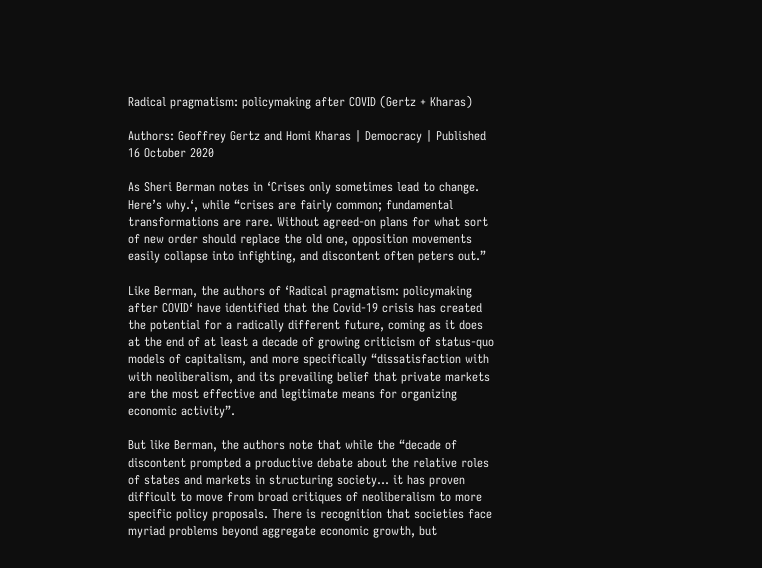Radical pragmatism: policymaking after COVID (Gertz + Kharas)

Authors: Geoffrey Gertz and Homi Kharas | Democracy | Published 16 October 2020

As Sheri Berman notes in ‘Crises only sometimes lead to change. Here’s why.‘, while “crises are fairly common; fundamental transformations are rare. Without agreed-on plans for what sort of new order should replace the old one, opposition movements easily collapse into infighting, and discontent often peters out.”

Like Berman, the authors of ‘Radical pragmatism: policymaking after COVID‘ have identified that the Covid-19 crisis has created the potential for a radically different future, coming as it does at the end of at least a decade of growing criticism of status-quo models of capitalism, and more specifically “dissatisfaction with with neoliberalism, and its prevailing belief that private markets are the most effective and legitimate means for organizing economic activity”.

But like Berman, the authors note that while the “decade of discontent prompted a productive debate about the relative roles of states and markets in structuring society… it has proven difficult to move from broad critiques of neoliberalism to more specific policy proposals. There is recognition that societies face myriad problems beyond aggregate economic growth, but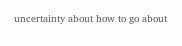uncertainty about how to go about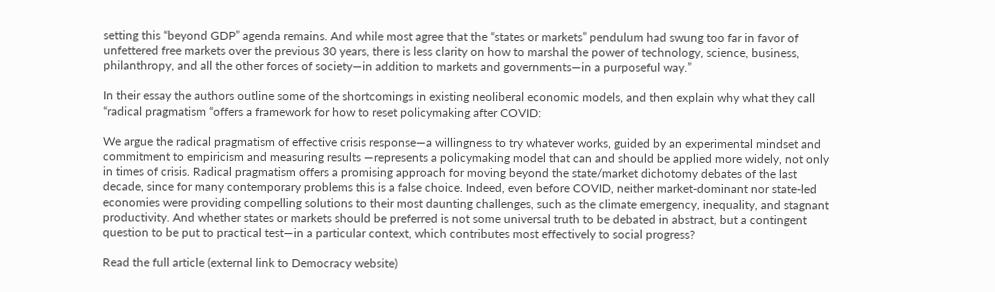setting this “beyond GDP” agenda remains. And while most agree that the “states or markets” pendulum had swung too far in favor of unfettered free markets over the previous 30 years, there is less clarity on how to marshal the power of technology, science, business, philanthropy, and all the other forces of society—in addition to markets and governments—in a purposeful way.”

In their essay the authors outline some of the shortcomings in existing neoliberal economic models, and then explain why what they call “radical pragmatism “offers a framework for how to reset policymaking after COVID:

We argue the radical pragmatism of effective crisis response—a willingness to try whatever works, guided by an experimental mindset and commitment to empiricism and measuring results —represents a policymaking model that can and should be applied more widely, not only in times of crisis. Radical pragmatism offers a promising approach for moving beyond the state/market dichotomy debates of the last decade, since for many contemporary problems this is a false choice. Indeed, even before COVID, neither market-dominant nor state-led economies were providing compelling solutions to their most daunting challenges, such as the climate emergency, inequality, and stagnant productivity. And whether states or markets should be preferred is not some universal truth to be debated in abstract, but a contingent question to be put to practical test—in a particular context, which contributes most effectively to social progress?

Read the full article (external link to Democracy website)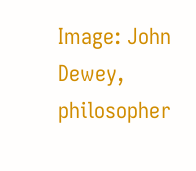Image: John Dewey, philosopher